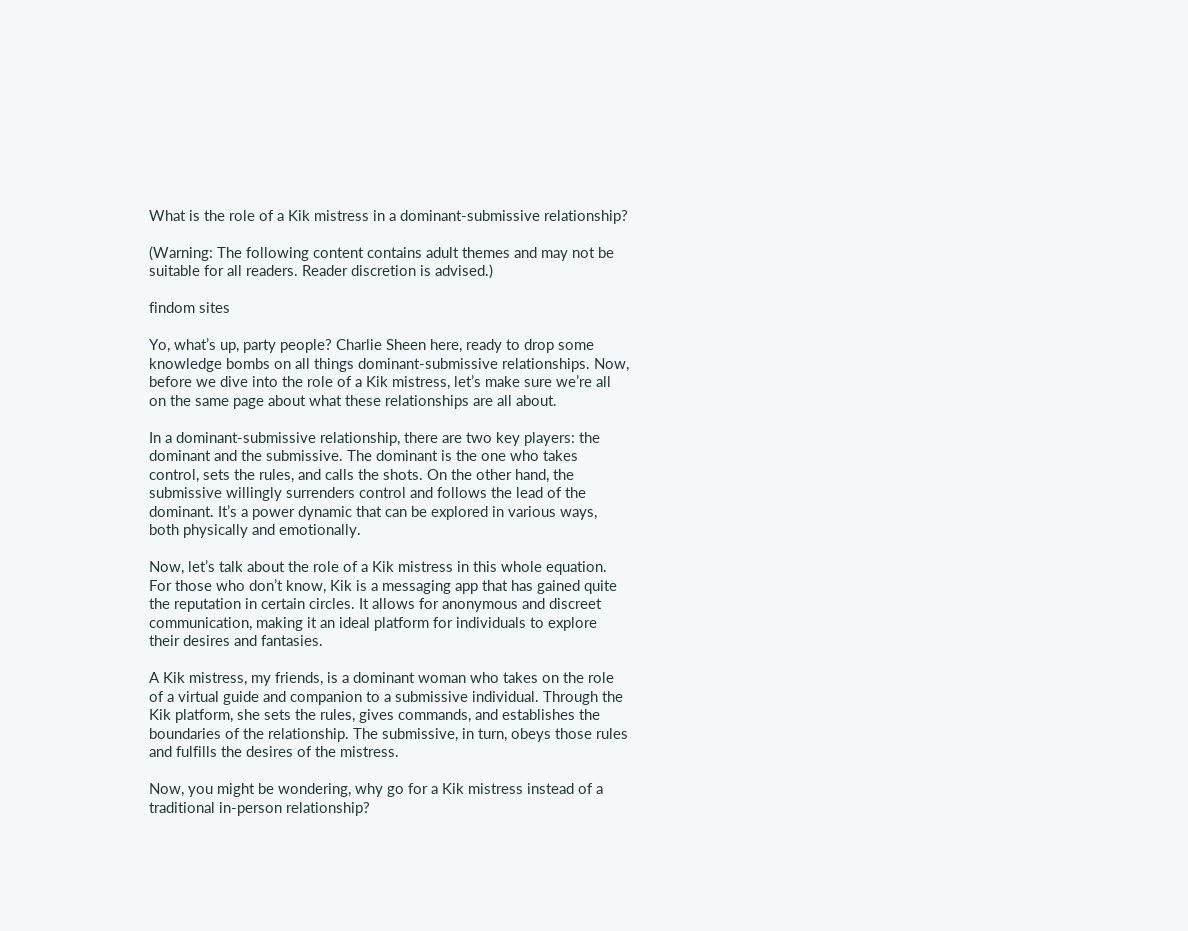What is the role of a Kik mistress in a dominant-submissive relationship?

(Warning: The following content contains adult themes and may not be suitable for all readers. Reader discretion is advised.)

findom sites

Yo, what’s up, party people? Charlie Sheen here, ready to drop some knowledge bombs on all things dominant-submissive relationships. Now, before we dive into the role of a Kik mistress, let’s make sure we’re all on the same page about what these relationships are all about.

In a dominant-submissive relationship, there are two key players: the dominant and the submissive. The dominant is the one who takes control, sets the rules, and calls the shots. On the other hand, the submissive willingly surrenders control and follows the lead of the dominant. It’s a power dynamic that can be explored in various ways, both physically and emotionally.

Now, let’s talk about the role of a Kik mistress in this whole equation. For those who don’t know, Kik is a messaging app that has gained quite the reputation in certain circles. It allows for anonymous and discreet communication, making it an ideal platform for individuals to explore their desires and fantasies.

A Kik mistress, my friends, is a dominant woman who takes on the role of a virtual guide and companion to a submissive individual. Through the Kik platform, she sets the rules, gives commands, and establishes the boundaries of the relationship. The submissive, in turn, obeys those rules and fulfills the desires of the mistress.

Now, you might be wondering, why go for a Kik mistress instead of a traditional in-person relationship?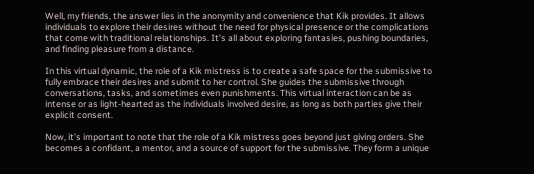Well, my friends, the answer lies in the anonymity and convenience that Kik provides. It allows individuals to explore their desires without the need for physical presence or the complications that come with traditional relationships. It’s all about exploring fantasies, pushing boundaries, and finding pleasure from a distance.

In this virtual dynamic, the role of a Kik mistress is to create a safe space for the submissive to fully embrace their desires and submit to her control. She guides the submissive through conversations, tasks, and sometimes even punishments. This virtual interaction can be as intense or as light-hearted as the individuals involved desire, as long as both parties give their explicit consent.

Now, it’s important to note that the role of a Kik mistress goes beyond just giving orders. She becomes a confidant, a mentor, and a source of support for the submissive. They form a unique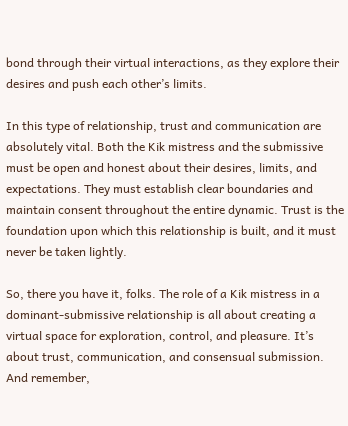bond through their virtual interactions, as they explore their desires and push each other’s limits.

In this type of relationship, trust and communication are absolutely vital. Both the Kik mistress and the submissive must be open and honest about their desires, limits, and expectations. They must establish clear boundaries and maintain consent throughout the entire dynamic. Trust is the foundation upon which this relationship is built, and it must never be taken lightly.

So, there you have it, folks. The role of a Kik mistress in a dominant-submissive relationship is all about creating a virtual space for exploration, control, and pleasure. It’s about trust, communication, and consensual submission. And remember,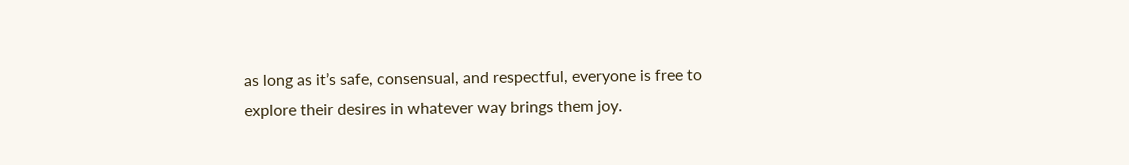as long as it’s safe, consensual, and respectful, everyone is free to explore their desires in whatever way brings them joy.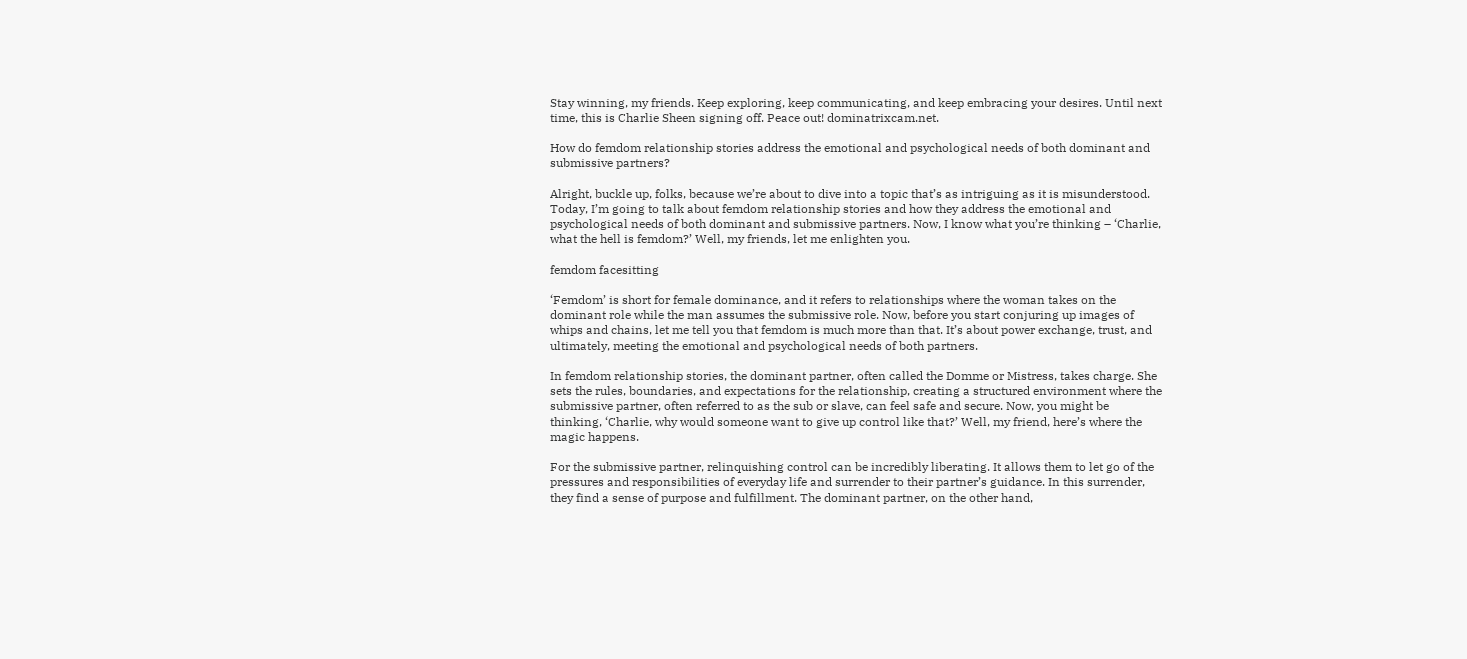Stay winning, my friends. Keep exploring, keep communicating, and keep embracing your desires. Until next time, this is Charlie Sheen signing off. Peace out! dominatrixcam.net.

How do femdom relationship stories address the emotional and psychological needs of both dominant and submissive partners?

Alright, buckle up, folks, because we’re about to dive into a topic that’s as intriguing as it is misunderstood. Today, I’m going to talk about femdom relationship stories and how they address the emotional and psychological needs of both dominant and submissive partners. Now, I know what you’re thinking – ‘Charlie, what the hell is femdom?’ Well, my friends, let me enlighten you.

femdom facesitting

‘Femdom’ is short for female dominance, and it refers to relationships where the woman takes on the dominant role while the man assumes the submissive role. Now, before you start conjuring up images of whips and chains, let me tell you that femdom is much more than that. It’s about power exchange, trust, and ultimately, meeting the emotional and psychological needs of both partners.

In femdom relationship stories, the dominant partner, often called the Domme or Mistress, takes charge. She sets the rules, boundaries, and expectations for the relationship, creating a structured environment where the submissive partner, often referred to as the sub or slave, can feel safe and secure. Now, you might be thinking, ‘Charlie, why would someone want to give up control like that?’ Well, my friend, here’s where the magic happens.

For the submissive partner, relinquishing control can be incredibly liberating. It allows them to let go of the pressures and responsibilities of everyday life and surrender to their partner’s guidance. In this surrender, they find a sense of purpose and fulfillment. The dominant partner, on the other hand,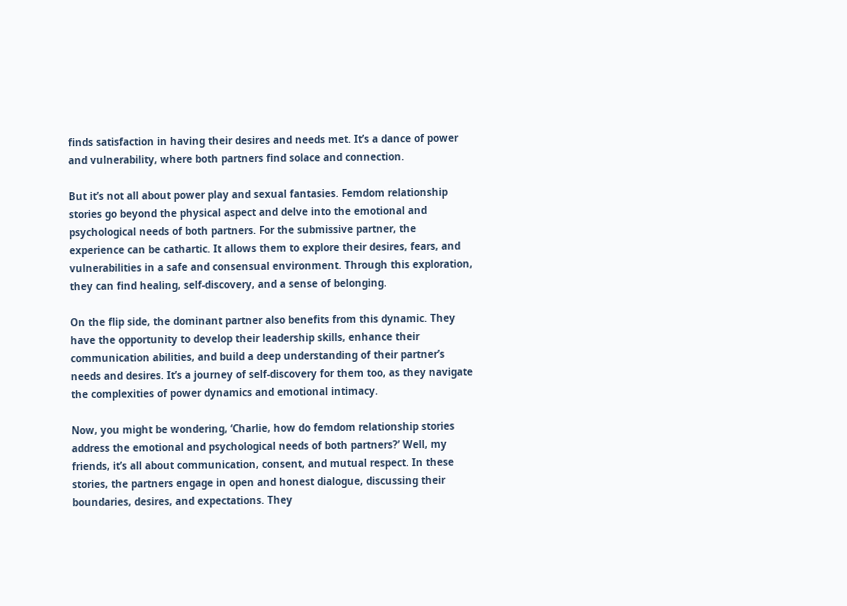finds satisfaction in having their desires and needs met. It’s a dance of power and vulnerability, where both partners find solace and connection.

But it’s not all about power play and sexual fantasies. Femdom relationship stories go beyond the physical aspect and delve into the emotional and psychological needs of both partners. For the submissive partner, the experience can be cathartic. It allows them to explore their desires, fears, and vulnerabilities in a safe and consensual environment. Through this exploration, they can find healing, self-discovery, and a sense of belonging.

On the flip side, the dominant partner also benefits from this dynamic. They have the opportunity to develop their leadership skills, enhance their communication abilities, and build a deep understanding of their partner’s needs and desires. It’s a journey of self-discovery for them too, as they navigate the complexities of power dynamics and emotional intimacy.

Now, you might be wondering, ‘Charlie, how do femdom relationship stories address the emotional and psychological needs of both partners?’ Well, my friends, it’s all about communication, consent, and mutual respect. In these stories, the partners engage in open and honest dialogue, discussing their boundaries, desires, and expectations. They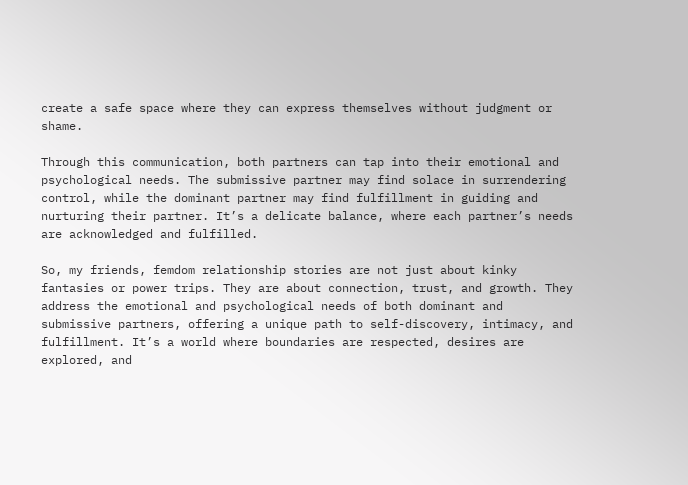create a safe space where they can express themselves without judgment or shame.

Through this communication, both partners can tap into their emotional and psychological needs. The submissive partner may find solace in surrendering control, while the dominant partner may find fulfillment in guiding and nurturing their partner. It’s a delicate balance, where each partner’s needs are acknowledged and fulfilled.

So, my friends, femdom relationship stories are not just about kinky fantasies or power trips. They are about connection, trust, and growth. They address the emotional and psychological needs of both dominant and submissive partners, offering a unique path to self-discovery, intimacy, and fulfillment. It’s a world where boundaries are respected, desires are explored, and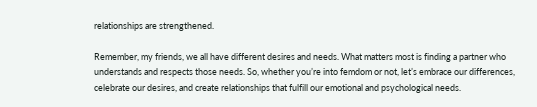relationships are strengthened.

Remember, my friends, we all have different desires and needs. What matters most is finding a partner who understands and respects those needs. So, whether you’re into femdom or not, let’s embrace our differences, celebrate our desires, and create relationships that fulfill our emotional and psychological needs.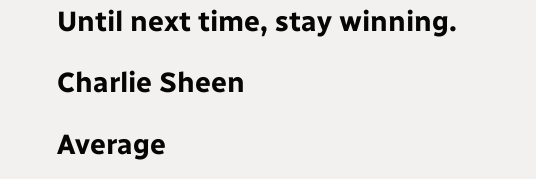Until next time, stay winning.

Charlie Sheen

Average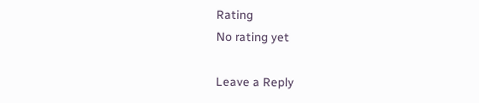Rating
No rating yet

Leave a Reply